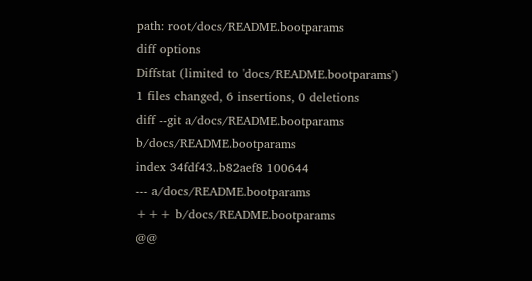path: root/docs/README.bootparams
diff options
Diffstat (limited to 'docs/README.bootparams')
1 files changed, 6 insertions, 0 deletions
diff --git a/docs/README.bootparams b/docs/README.bootparams
index 34fdf43..b82aef8 100644
--- a/docs/README.bootparams
+++ b/docs/README.bootparams
@@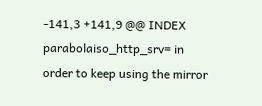-141,3 +141,9 @@ INDEX
parabolaiso_http_srv= in order to keep using the mirror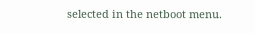selected in the netboot menu.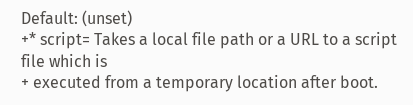Default: (unset)
+* script= Takes a local file path or a URL to a script file which is
+ executed from a temporary location after boot.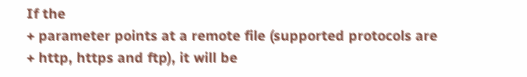If the
+ parameter points at a remote file (supported protocols are
+ http, https and ftp), it will be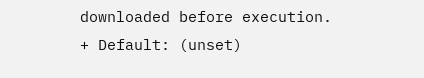downloaded before execution.
+ Default: (unset)